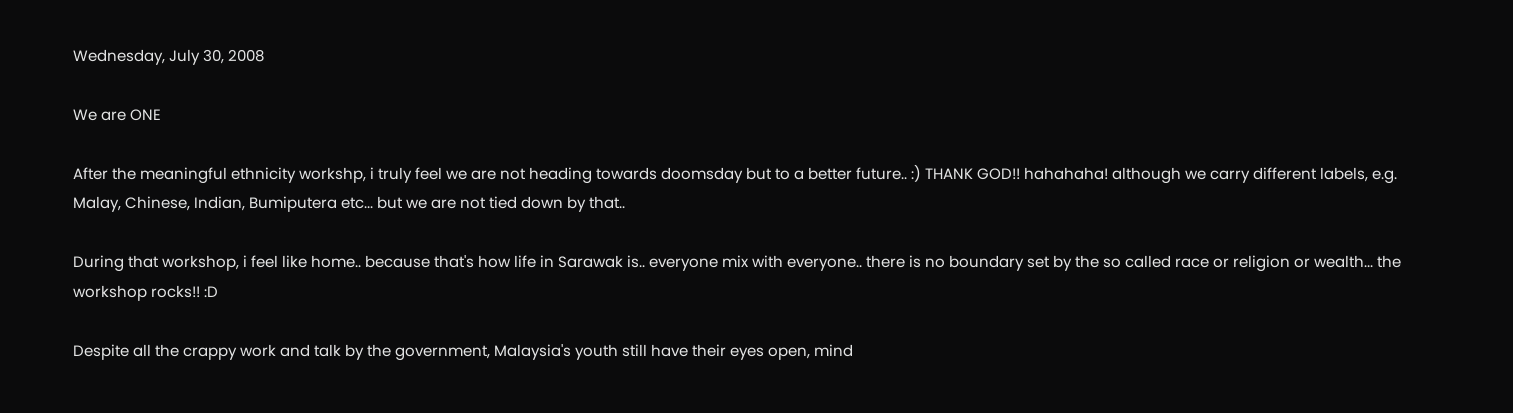Wednesday, July 30, 2008

We are ONE

After the meaningful ethnicity workshp, i truly feel we are not heading towards doomsday but to a better future.. :) THANK GOD!! hahahaha! although we carry different labels, e.g. Malay, Chinese, Indian, Bumiputera etc... but we are not tied down by that..

During that workshop, i feel like home.. because that's how life in Sarawak is.. everyone mix with everyone.. there is no boundary set by the so called race or religion or wealth... the workshop rocks!! :D

Despite all the crappy work and talk by the government, Malaysia's youth still have their eyes open, mind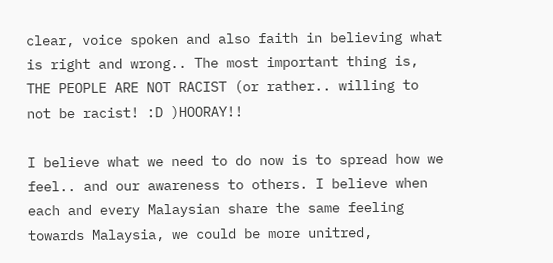clear, voice spoken and also faith in believing what is right and wrong.. The most important thing is, THE PEOPLE ARE NOT RACIST (or rather.. willing to not be racist! :D )HOORAY!!

I believe what we need to do now is to spread how we feel.. and our awareness to others. I believe when each and every Malaysian share the same feeling towards Malaysia, we could be more unitred,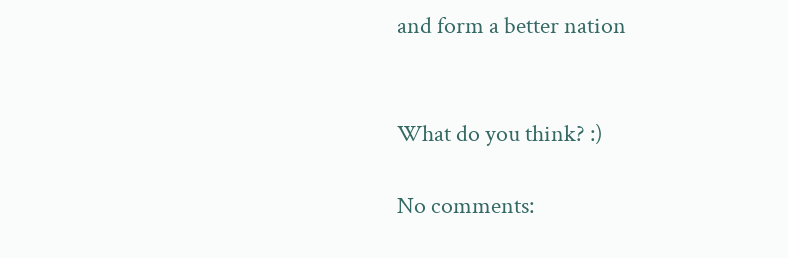and form a better nation


What do you think? :)

No comments: